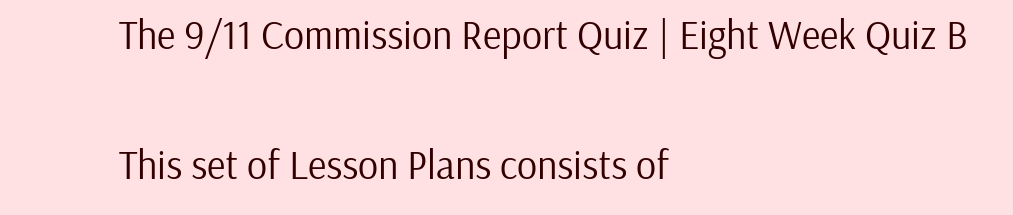The 9/11 Commission Report Quiz | Eight Week Quiz B

This set of Lesson Plans consists of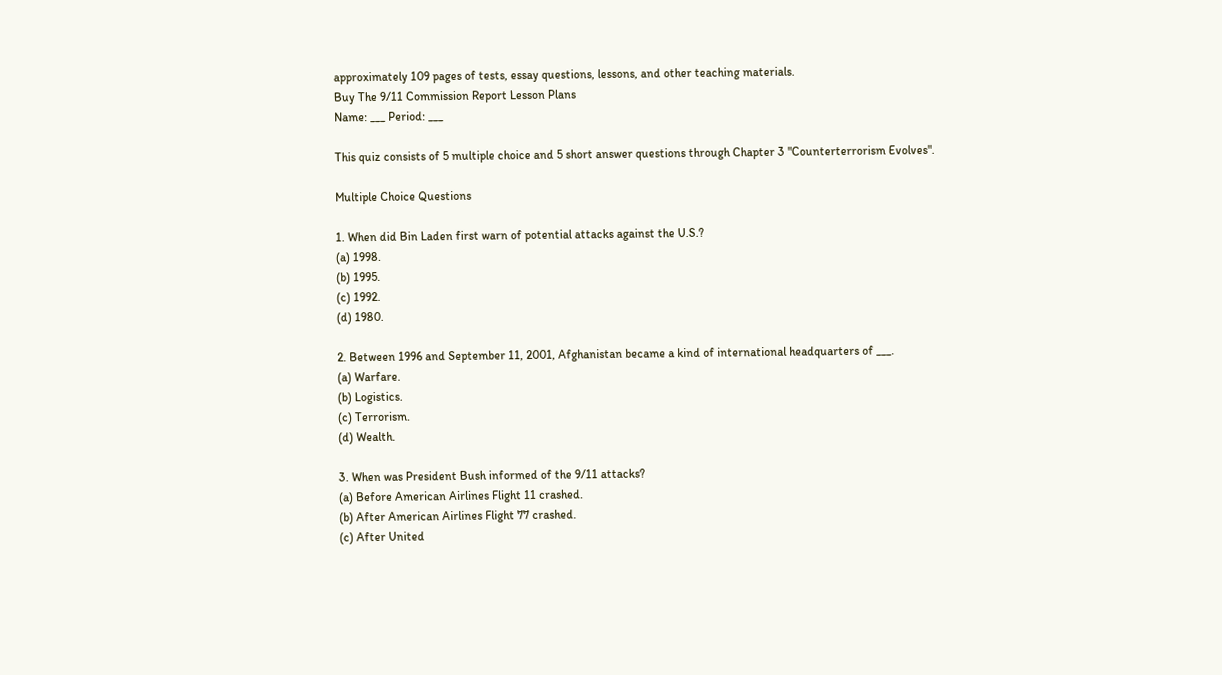approximately 109 pages of tests, essay questions, lessons, and other teaching materials.
Buy The 9/11 Commission Report Lesson Plans
Name: ___ Period: ___

This quiz consists of 5 multiple choice and 5 short answer questions through Chapter 3 "Counterterrorism Evolves".

Multiple Choice Questions

1. When did Bin Laden first warn of potential attacks against the U.S.?
(a) 1998.
(b) 1995.
(c) 1992.
(d) 1980.

2. Between 1996 and September 11, 2001, Afghanistan became a kind of international headquarters of ___.
(a) Warfare.
(b) Logistics.
(c) Terrorism.
(d) Wealth.

3. When was President Bush informed of the 9/11 attacks?
(a) Before American Airlines Flight 11 crashed.
(b) After American Airlines Flight 77 crashed.
(c) After United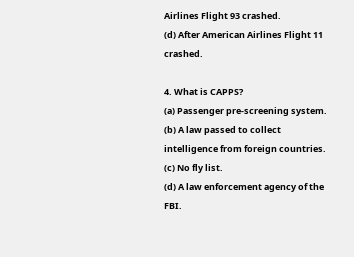Airlines Flight 93 crashed.
(d) After American Airlines Flight 11 crashed.

4. What is CAPPS?
(a) Passenger pre-screening system.
(b) A law passed to collect intelligence from foreign countries.
(c) No fly list.
(d) A law enforcement agency of the FBI.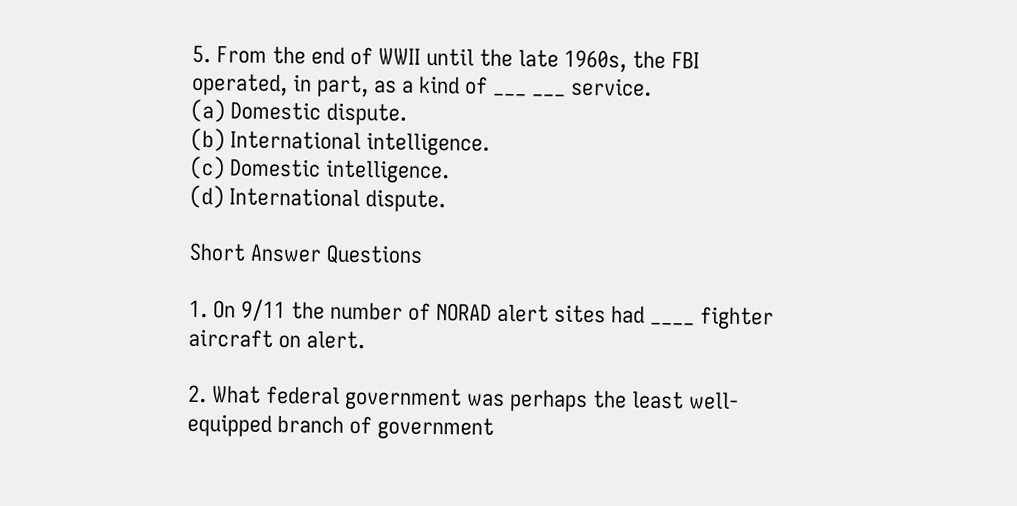5. From the end of WWII until the late 1960s, the FBI operated, in part, as a kind of ___ ___ service.
(a) Domestic dispute.
(b) International intelligence.
(c) Domestic intelligence.
(d) International dispute.

Short Answer Questions

1. On 9/11 the number of NORAD alert sites had ____ fighter aircraft on alert.

2. What federal government was perhaps the least well-equipped branch of government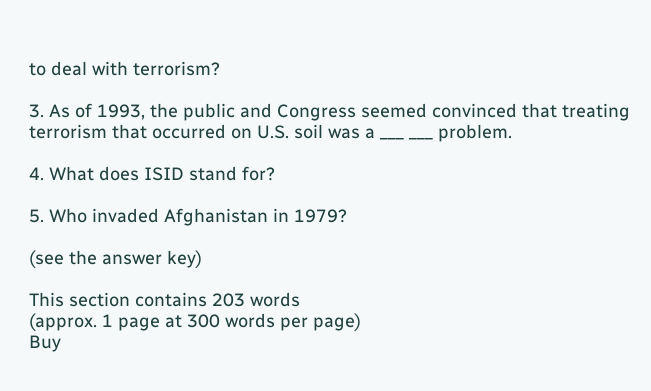to deal with terrorism?

3. As of 1993, the public and Congress seemed convinced that treating terrorism that occurred on U.S. soil was a ___ ___ problem.

4. What does ISID stand for?

5. Who invaded Afghanistan in 1979?

(see the answer key)

This section contains 203 words
(approx. 1 page at 300 words per page)
Buy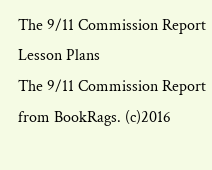The 9/11 Commission Report Lesson Plans
The 9/11 Commission Report from BookRags. (c)2016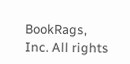BookRags, Inc. All rights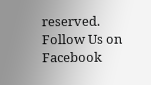reserved.
Follow Us on Facebook